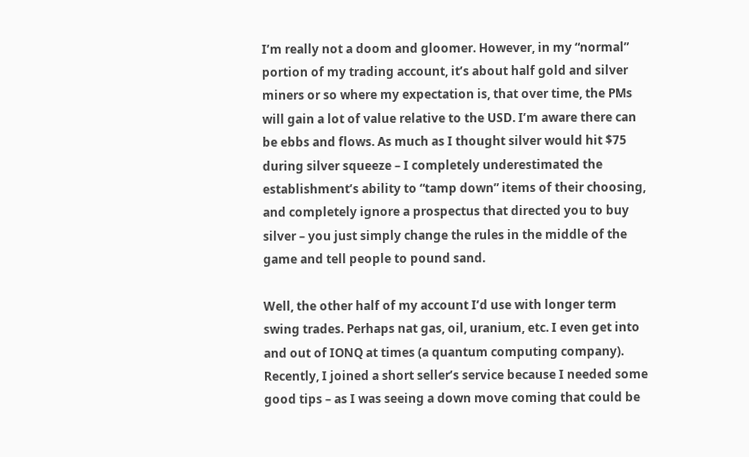I’m really not a doom and gloomer. However, in my “normal” portion of my trading account, it’s about half gold and silver miners or so where my expectation is, that over time, the PMs will gain a lot of value relative to the USD. I’m aware there can be ebbs and flows. As much as I thought silver would hit $75 during silver squeeze – I completely underestimated the establishment’s ability to “tamp down” items of their choosing, and completely ignore a prospectus that directed you to buy silver – you just simply change the rules in the middle of the game and tell people to pound sand.

Well, the other half of my account I’d use with longer term swing trades. Perhaps nat gas, oil, uranium, etc. I even get into and out of IONQ at times (a quantum computing company). Recently, I joined a short seller’s service because I needed some good tips – as I was seeing a down move coming that could be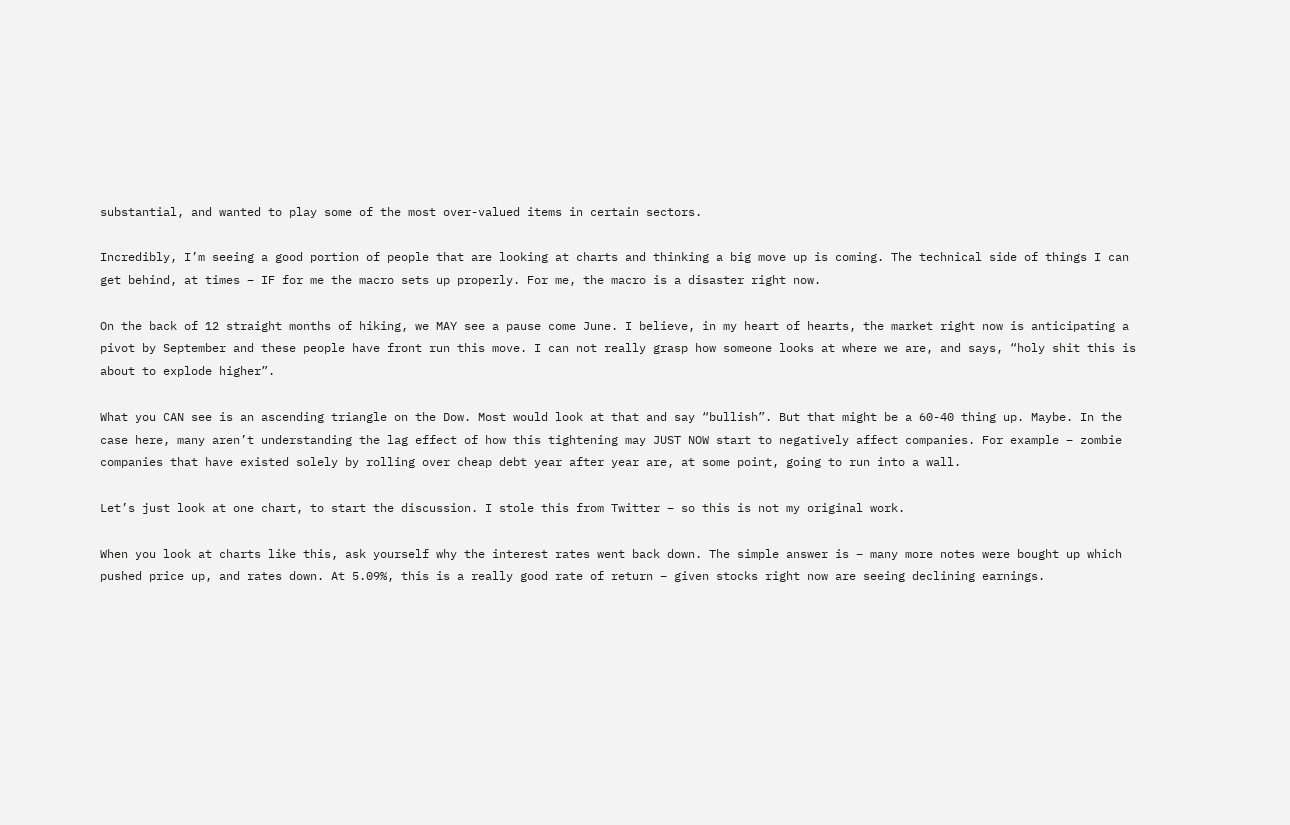substantial, and wanted to play some of the most over-valued items in certain sectors.

Incredibly, I’m seeing a good portion of people that are looking at charts and thinking a big move up is coming. The technical side of things I can get behind, at times – IF for me the macro sets up properly. For me, the macro is a disaster right now.

On the back of 12 straight months of hiking, we MAY see a pause come June. I believe, in my heart of hearts, the market right now is anticipating a pivot by September and these people have front run this move. I can not really grasp how someone looks at where we are, and says, “holy shit this is about to explode higher”.

What you CAN see is an ascending triangle on the Dow. Most would look at that and say “bullish”. But that might be a 60-40 thing up. Maybe. In the case here, many aren’t understanding the lag effect of how this tightening may JUST NOW start to negatively affect companies. For example – zombie companies that have existed solely by rolling over cheap debt year after year are, at some point, going to run into a wall.

Let’s just look at one chart, to start the discussion. I stole this from Twitter – so this is not my original work.

When you look at charts like this, ask yourself why the interest rates went back down. The simple answer is – many more notes were bought up which pushed price up, and rates down. At 5.09%, this is a really good rate of return – given stocks right now are seeing declining earnings.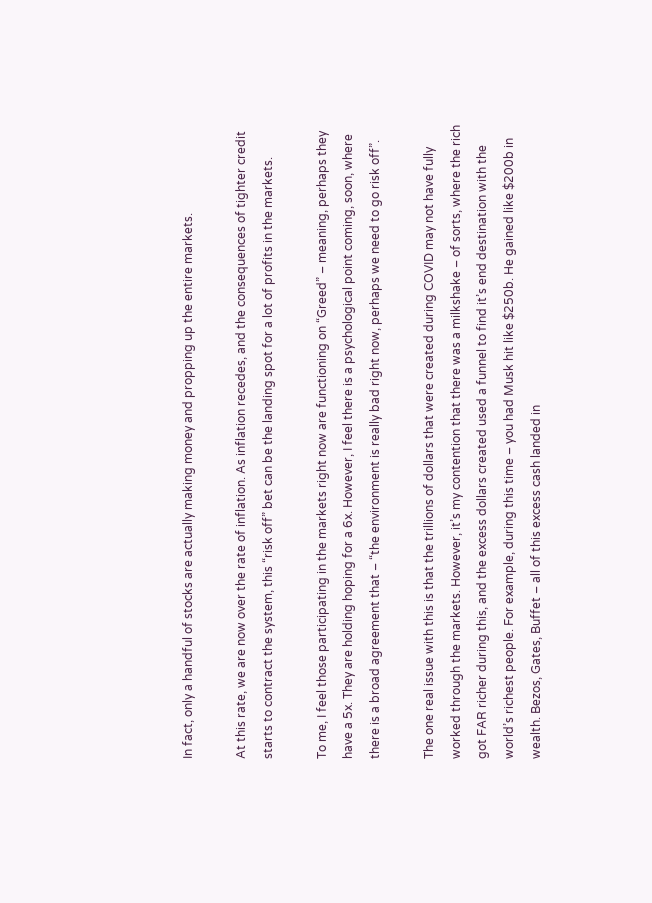In fact, only a handful of stocks are actually making money and propping up the entire markets.

At this rate, we are now over the rate of inflation. As inflation recedes, and the consequences of tighter credit starts to contract the system, this “risk off” bet can be the landing spot for a lot of profits in the markets.

To me, I feel those participating in the markets right now are functioning on “Greed” – meaning, perhaps they have a 5x. They are holding hoping for a 6x. However, I feel there is a psychological point coming, soon, where there is a broad agreement that – “the environment is really bad right now, perhaps we need to go risk off”.

The one real issue with this is that the trillions of dollars that were created during COVID may not have fully worked through the markets. However, it’s my contention that there was a milkshake – of sorts, where the rich got FAR richer during this, and the excess dollars created used a funnel to find it’s end destination with the world’s richest people. For example, during this time – you had Musk hit like $250b. He gained like $200b in wealth. Bezos, Gates, Buffet – all of this excess cash landed in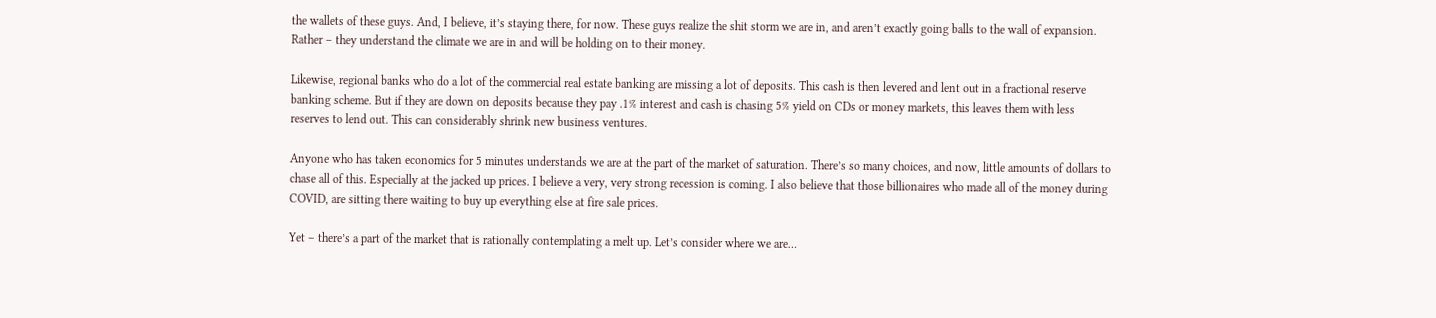the wallets of these guys. And, I believe, it’s staying there, for now. These guys realize the shit storm we are in, and aren’t exactly going balls to the wall of expansion. Rather – they understand the climate we are in and will be holding on to their money.

Likewise, regional banks who do a lot of the commercial real estate banking are missing a lot of deposits. This cash is then levered and lent out in a fractional reserve banking scheme. But if they are down on deposits because they pay .1% interest and cash is chasing 5% yield on CDs or money markets, this leaves them with less reserves to lend out. This can considerably shrink new business ventures.

Anyone who has taken economics for 5 minutes understands we are at the part of the market of saturation. There’s so many choices, and now, little amounts of dollars to chase all of this. Especially at the jacked up prices. I believe a very, very strong recession is coming. I also believe that those billionaires who made all of the money during COVID, are sitting there waiting to buy up everything else at fire sale prices.

Yet – there’s a part of the market that is rationally contemplating a melt up. Let’s consider where we are…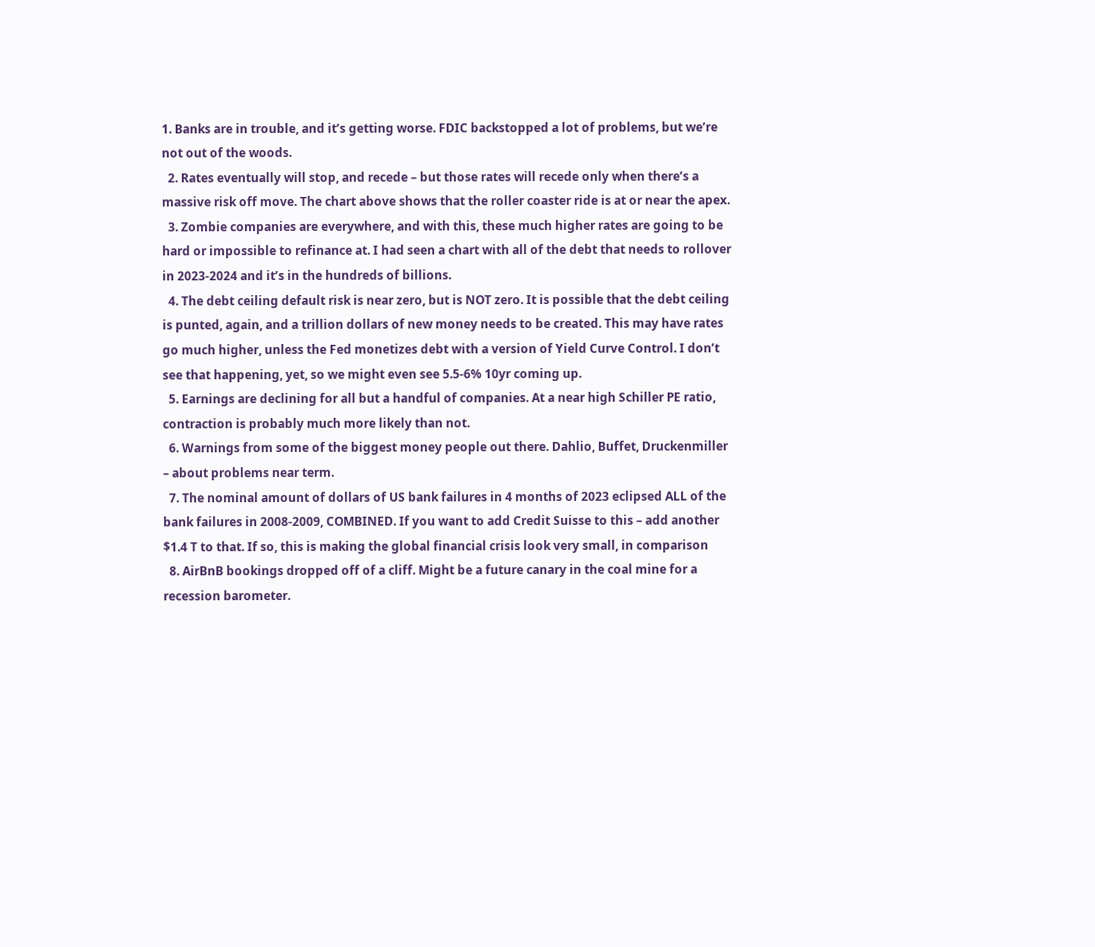1. Banks are in trouble, and it’s getting worse. FDIC backstopped a lot of problems, but we’re not out of the woods.
  2. Rates eventually will stop, and recede – but those rates will recede only when there’s a massive risk off move. The chart above shows that the roller coaster ride is at or near the apex.
  3. Zombie companies are everywhere, and with this, these much higher rates are going to be hard or impossible to refinance at. I had seen a chart with all of the debt that needs to rollover in 2023-2024 and it’s in the hundreds of billions.
  4. The debt ceiling default risk is near zero, but is NOT zero. It is possible that the debt ceiling is punted, again, and a trillion dollars of new money needs to be created. This may have rates go much higher, unless the Fed monetizes debt with a version of Yield Curve Control. I don’t see that happening, yet, so we might even see 5.5-6% 10yr coming up.
  5. Earnings are declining for all but a handful of companies. At a near high Schiller PE ratio, contraction is probably much more likely than not.
  6. Warnings from some of the biggest money people out there. Dahlio, Buffet, Druckenmiller – about problems near term.
  7. The nominal amount of dollars of US bank failures in 4 months of 2023 eclipsed ALL of the bank failures in 2008-2009, COMBINED. If you want to add Credit Suisse to this – add another $1.4 T to that. If so, this is making the global financial crisis look very small, in comparison
  8. AirBnB bookings dropped off of a cliff. Might be a future canary in the coal mine for a recession barometer.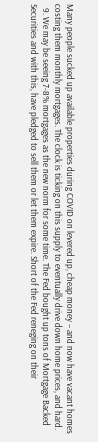Many people sucked up available properties during COVID on levered up, cheap money – and now have vacant homes costing them monthly mortgages. The clock is ticking on this supply to eventually drive down home prices, and hard.
  9. We may be seeing 7-8% mortgages as the new norm for some time. The Fed bought up tons of Mortgage Backed Securities and with this, have pledged to sell them or let them expire. Short of the Fed reneging on their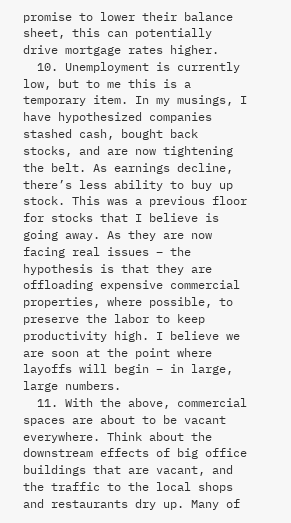promise to lower their balance sheet, this can potentially drive mortgage rates higher.
  10. Unemployment is currently low, but to me this is a temporary item. In my musings, I have hypothesized companies stashed cash, bought back stocks, and are now tightening the belt. As earnings decline, there’s less ability to buy up stock. This was a previous floor for stocks that I believe is going away. As they are now facing real issues – the hypothesis is that they are offloading expensive commercial properties, where possible, to preserve the labor to keep productivity high. I believe we are soon at the point where layoffs will begin – in large, large numbers.
  11. With the above, commercial spaces are about to be vacant everywhere. Think about the downstream effects of big office buildings that are vacant, and the traffic to the local shops and restaurants dry up. Many of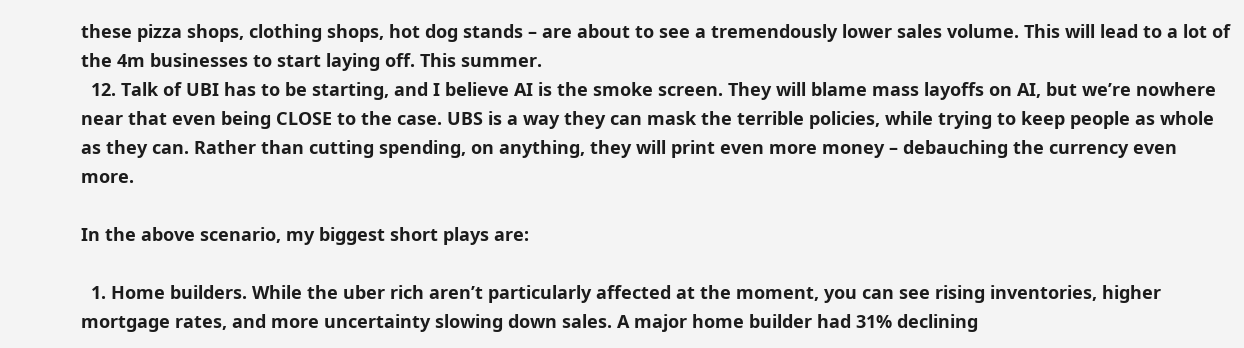these pizza shops, clothing shops, hot dog stands – are about to see a tremendously lower sales volume. This will lead to a lot of the 4m businesses to start laying off. This summer.
  12. Talk of UBI has to be starting, and I believe AI is the smoke screen. They will blame mass layoffs on AI, but we’re nowhere near that even being CLOSE to the case. UBS is a way they can mask the terrible policies, while trying to keep people as whole as they can. Rather than cutting spending, on anything, they will print even more money – debauching the currency even more.

In the above scenario, my biggest short plays are:

  1. Home builders. While the uber rich aren’t particularly affected at the moment, you can see rising inventories, higher mortgage rates, and more uncertainty slowing down sales. A major home builder had 31% declining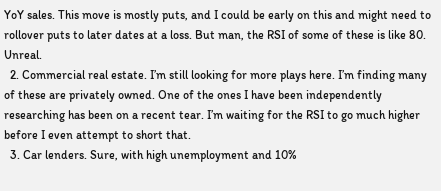YoY sales. This move is mostly puts, and I could be early on this and might need to rollover puts to later dates at a loss. But man, the RSI of some of these is like 80. Unreal.
  2. Commercial real estate. I’m still looking for more plays here. I’m finding many of these are privately owned. One of the ones I have been independently researching has been on a recent tear. I’m waiting for the RSI to go much higher before I even attempt to short that.
  3. Car lenders. Sure, with high unemployment and 10%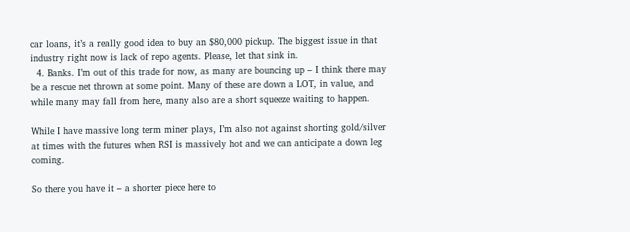car loans, it’s a really good idea to buy an $80,000 pickup. The biggest issue in that industry right now is lack of repo agents. Please, let that sink in.
  4. Banks. I’m out of this trade for now, as many are bouncing up – I think there may be a rescue net thrown at some point. Many of these are down a LOT, in value, and while many may fall from here, many also are a short squeeze waiting to happen.

While I have massive long term miner plays, I’m also not against shorting gold/silver at times with the futures when RSI is massively hot and we can anticipate a down leg coming.

So there you have it – a shorter piece here to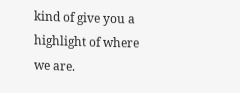kind of give you a highlight of where we are.